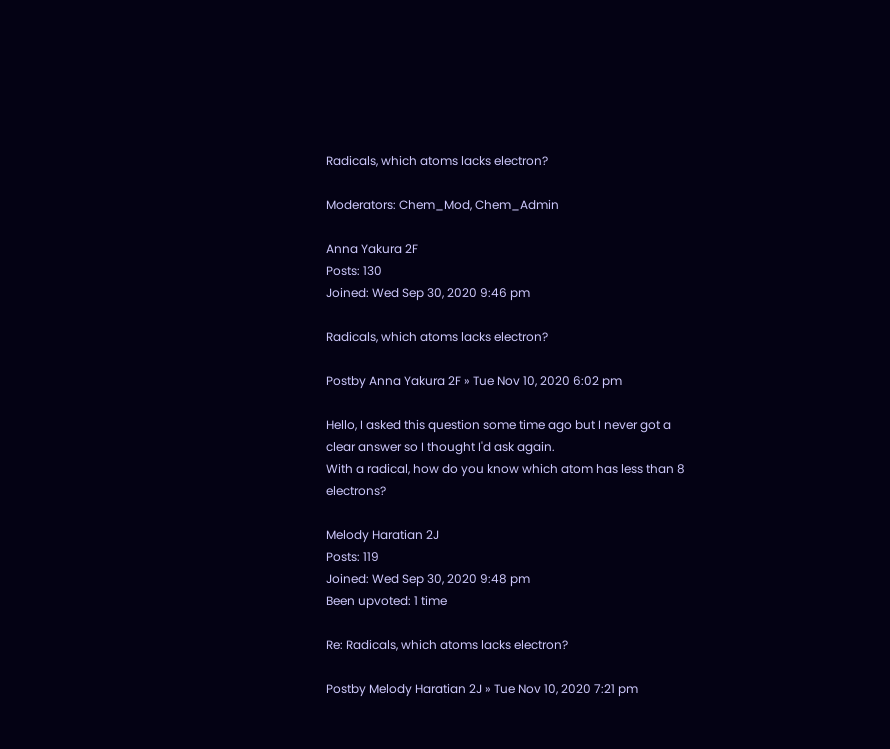Radicals, which atoms lacks electron?

Moderators: Chem_Mod, Chem_Admin

Anna Yakura 2F
Posts: 130
Joined: Wed Sep 30, 2020 9:46 pm

Radicals, which atoms lacks electron?

Postby Anna Yakura 2F » Tue Nov 10, 2020 6:02 pm

Hello, I asked this question some time ago but I never got a clear answer so I thought I'd ask again.
With a radical, how do you know which atom has less than 8 electrons?

Melody Haratian 2J
Posts: 119
Joined: Wed Sep 30, 2020 9:48 pm
Been upvoted: 1 time

Re: Radicals, which atoms lacks electron?

Postby Melody Haratian 2J » Tue Nov 10, 2020 7:21 pm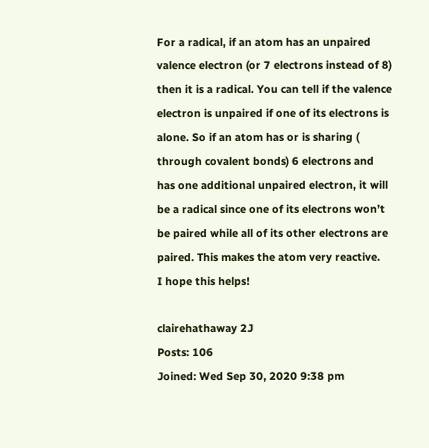For a radical, if an atom has an unpaired valence electron (or 7 electrons instead of 8) then it is a radical. You can tell if the valence electron is unpaired if one of its electrons is alone. So if an atom has or is sharing ( through covalent bonds) 6 electrons and has one additional unpaired electron, it will be a radical since one of its electrons won’t be paired while all of its other electrons are paired. This makes the atom very reactive.
I hope this helps!

clairehathaway 2J
Posts: 106
Joined: Wed Sep 30, 2020 9:38 pm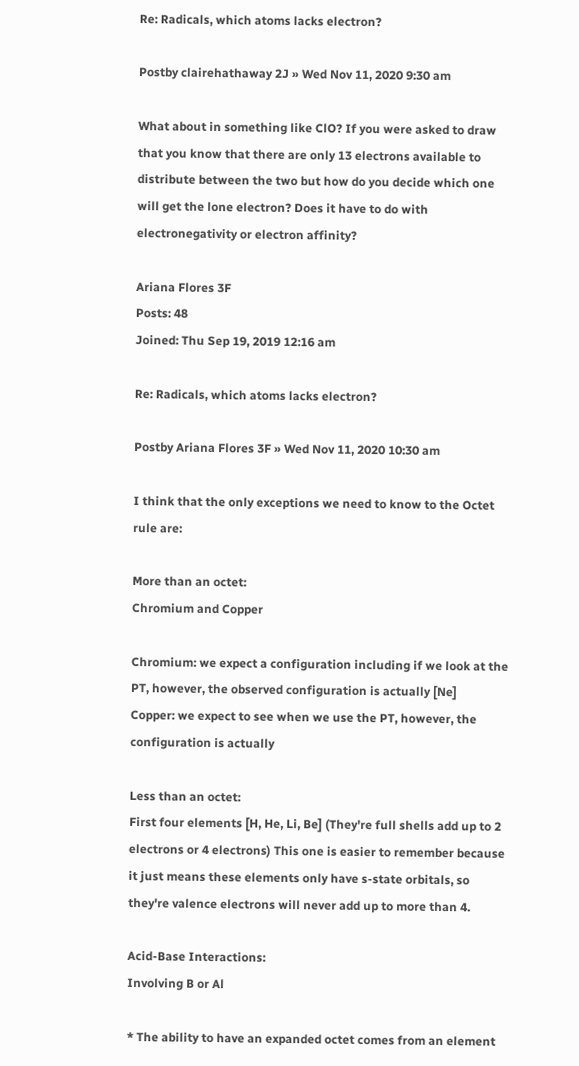Re: Radicals, which atoms lacks electron?

Postby clairehathaway 2J » Wed Nov 11, 2020 9:30 am

What about in something like ClO? If you were asked to draw that you know that there are only 13 electrons available to distribute between the two but how do you decide which one will get the lone electron? Does it have to do with electronegativity or electron affinity?

Ariana Flores 3F
Posts: 48
Joined: Thu Sep 19, 2019 12:16 am

Re: Radicals, which atoms lacks electron?

Postby Ariana Flores 3F » Wed Nov 11, 2020 10:30 am

I think that the only exceptions we need to know to the Octet rule are:

More than an octet:
Chromium and Copper

Chromium: we expect a configuration including if we look at the PT, however, the observed configuration is actually [Ne]
Copper: we expect to see when we use the PT, however, the configuration is actually

Less than an octet:
First four elements [H, He, Li, Be] (They're full shells add up to 2 electrons or 4 electrons) This one is easier to remember because it just means these elements only have s-state orbitals, so they're valence electrons will never add up to more than 4.

Acid-Base Interactions:
Involving B or Al

* The ability to have an expanded octet comes from an element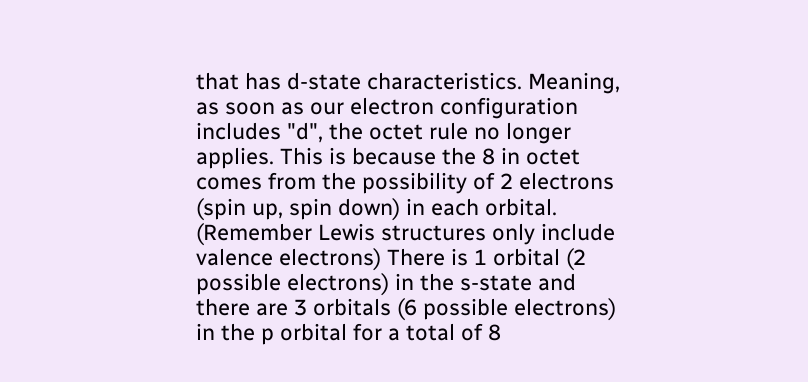that has d-state characteristics. Meaning, as soon as our electron configuration includes "d", the octet rule no longer applies. This is because the 8 in octet comes from the possibility of 2 electrons (spin up, spin down) in each orbital. (Remember Lewis structures only include valence electrons) There is 1 orbital (2 possible electrons) in the s-state and there are 3 orbitals (6 possible electrons) in the p orbital for a total of 8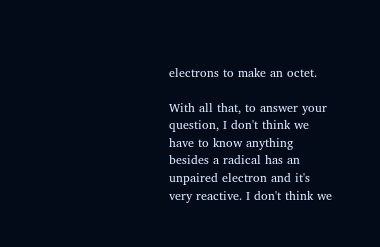electrons to make an octet.

With all that, to answer your question, I don't think we have to know anything besides a radical has an unpaired electron and it's very reactive. I don't think we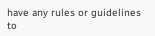have any rules or guidelines to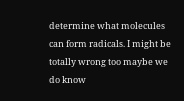determine what molecules can form radicals. I might be totally wrong too maybe we do know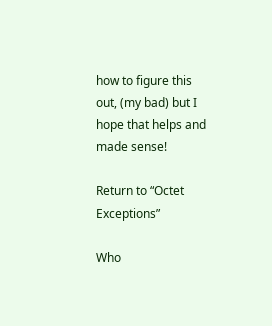how to figure this out, (my bad) but I hope that helps and made sense!

Return to “Octet Exceptions”

Who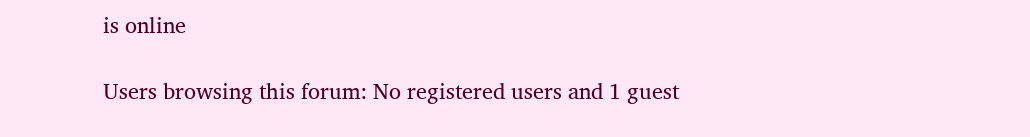is online

Users browsing this forum: No registered users and 1 guest